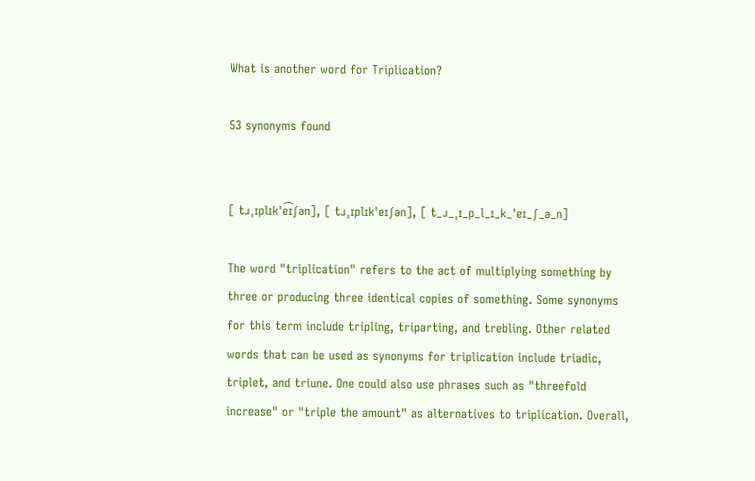What is another word for Triplication?

53 synonyms found


[ tɹˌɪplɪkˈe͡ɪʃən], [ tɹˌɪplɪkˈeɪʃən], [ t_ɹ_ˌɪ_p_l_ɪ_k_ˈeɪ_ʃ_ə_n]

The word "triplication" refers to the act of multiplying something by three or producing three identical copies of something. Some synonyms for this term include tripling, triparting, and trebling. Other related words that can be used as synonyms for triplication include triadic, triplet, and triune. One could also use phrases such as "threefold increase" or "triple the amount" as alternatives to triplication. Overall,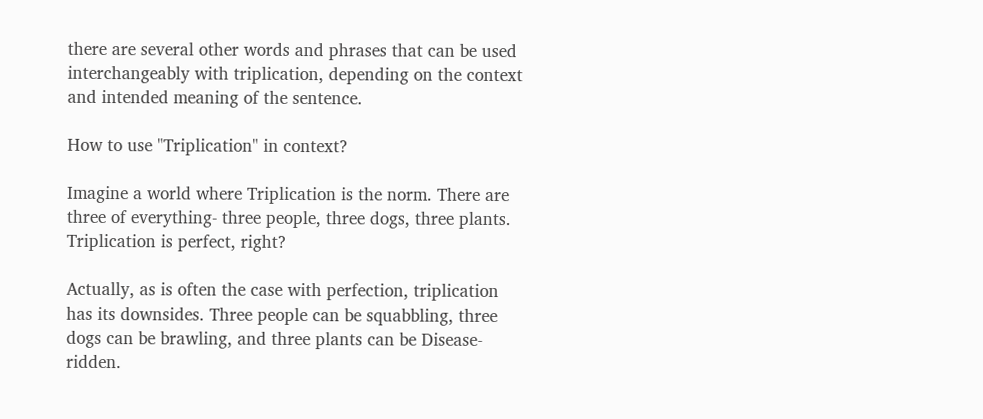there are several other words and phrases that can be used interchangeably with triplication, depending on the context and intended meaning of the sentence.

How to use "Triplication" in context?

Imagine a world where Triplication is the norm. There are three of everything- three people, three dogs, three plants. Triplication is perfect, right?

Actually, as is often the case with perfection, triplication has its downsides. Three people can be squabbling, three dogs can be brawling, and three plants can be Disease-ridden.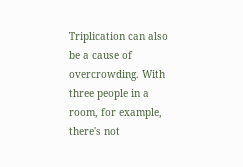Triplication can also be a cause of overcrowding. With three people in a room, for example, there's not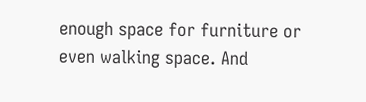enough space for furniture or even walking space. And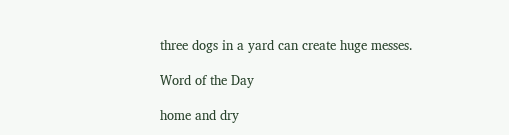three dogs in a yard can create huge messes.

Word of the Day

home and dry